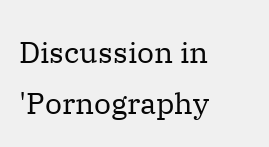Discussion in 'Pornography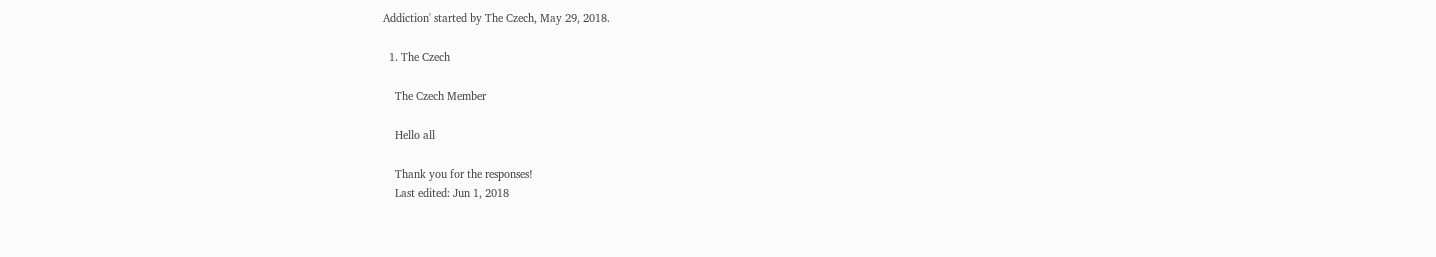Addiction' started by The Czech, May 29, 2018.

  1. The Czech

    The Czech Member

    Hello all

    Thank you for the responses!
    Last edited: Jun 1, 2018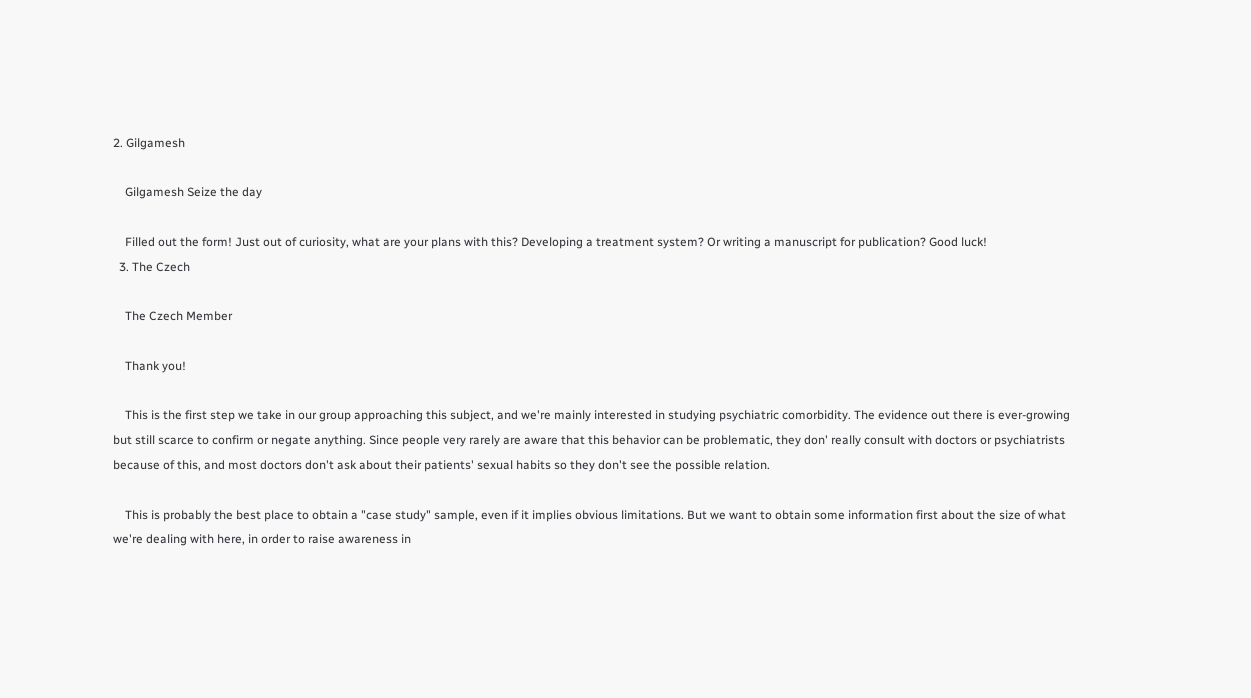2. Gilgamesh

    Gilgamesh Seize the day

    Filled out the form! Just out of curiosity, what are your plans with this? Developing a treatment system? Or writing a manuscript for publication? Good luck!
  3. The Czech

    The Czech Member

    Thank you!

    This is the first step we take in our group approaching this subject, and we're mainly interested in studying psychiatric comorbidity. The evidence out there is ever-growing but still scarce to confirm or negate anything. Since people very rarely are aware that this behavior can be problematic, they don' really consult with doctors or psychiatrists because of this, and most doctors don't ask about their patients' sexual habits so they don't see the possible relation.

    This is probably the best place to obtain a "case study" sample, even if it implies obvious limitations. But we want to obtain some information first about the size of what we're dealing with here, in order to raise awareness in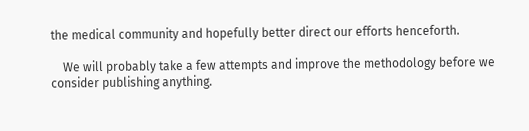the medical community and hopefully better direct our efforts henceforth.

    We will probably take a few attempts and improve the methodology before we consider publishing anything.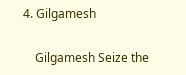4. Gilgamesh

    Gilgamesh Seize the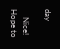day

    Nice! Hope to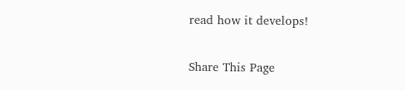read how it develops!

Share This Page